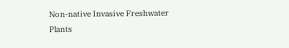Non-native Invasive Freshwater Plants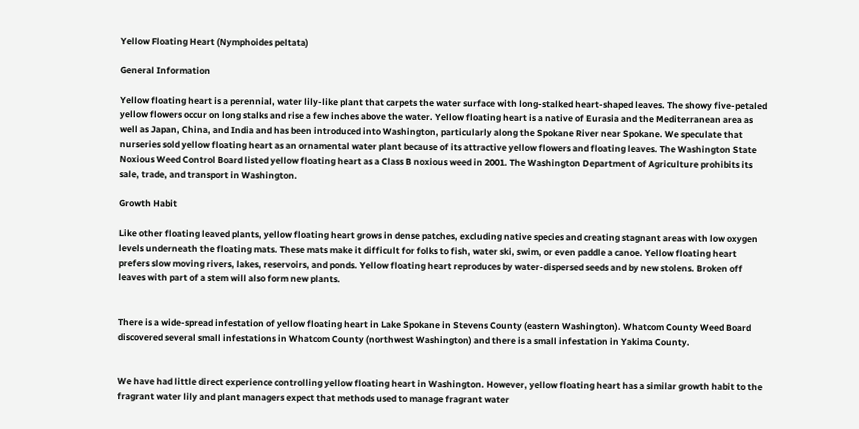Yellow Floating Heart (Nymphoides peltata)

General Information

Yellow floating heart is a perennial, water lily-like plant that carpets the water surface with long-stalked heart-shaped leaves. The showy five-petaled yellow flowers occur on long stalks and rise a few inches above the water. Yellow floating heart is a native of Eurasia and the Mediterranean area as well as Japan, China, and India and has been introduced into Washington, particularly along the Spokane River near Spokane. We speculate that nurseries sold yellow floating heart as an ornamental water plant because of its attractive yellow flowers and floating leaves. The Washington State Noxious Weed Control Board listed yellow floating heart as a Class B noxious weed in 2001. The Washington Department of Agriculture prohibits its sale, trade, and transport in Washington.

Growth Habit

Like other floating leaved plants, yellow floating heart grows in dense patches, excluding native species and creating stagnant areas with low oxygen levels underneath the floating mats. These mats make it difficult for folks to fish, water ski, swim, or even paddle a canoe. Yellow floating heart prefers slow moving rivers, lakes, reservoirs, and ponds. Yellow floating heart reproduces by water-dispersed seeds and by new stolens. Broken off leaves with part of a stem will also form new plants.


There is a wide-spread infestation of yellow floating heart in Lake Spokane in Stevens County (eastern Washington). Whatcom County Weed Board discovered several small infestations in Whatcom County (northwest Washington) and there is a small infestation in Yakima County.


We have had little direct experience controlling yellow floating heart in Washington. However, yellow floating heart has a similar growth habit to the fragrant water lily and plant managers expect that methods used to manage fragrant water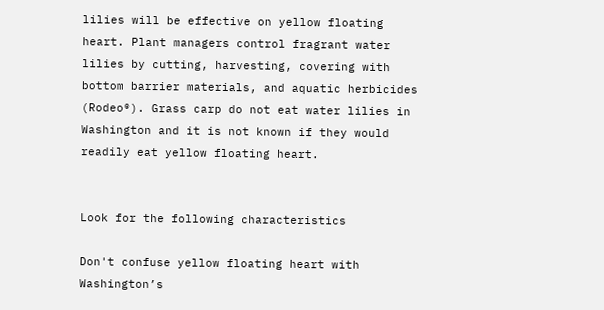lilies will be effective on yellow floating heart. Plant managers control fragrant water lilies by cutting, harvesting, covering with bottom barrier materials, and aquatic herbicides (Rodeo®). Grass carp do not eat water lilies in Washington and it is not known if they would readily eat yellow floating heart.


Look for the following characteristics

Don't confuse yellow floating heart with Washington’s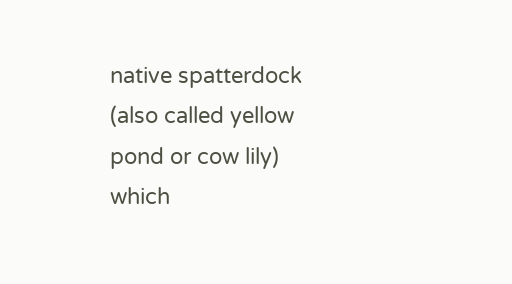native spatterdock (also called yellow pond or cow lily) which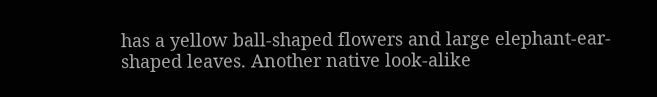has a yellow ball-shaped flowers and large elephant-ear-shaped leaves. Another native look-alike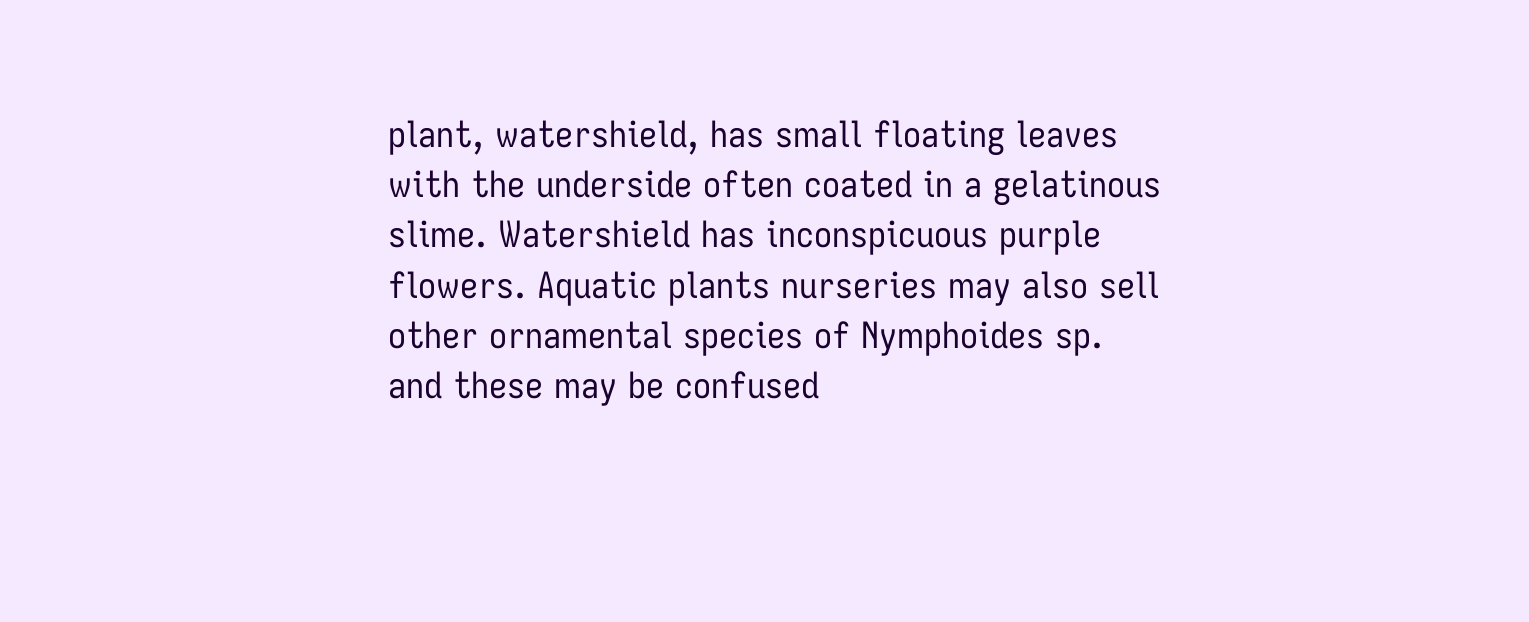plant, watershield, has small floating leaves with the underside often coated in a gelatinous slime. Watershield has inconspicuous purple flowers. Aquatic plants nurseries may also sell other ornamental species of Nymphoides sp. and these may be confused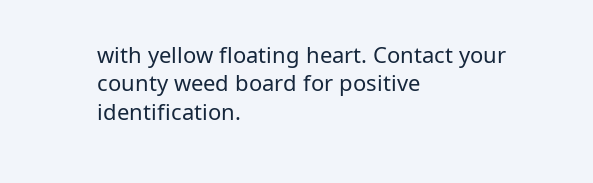with yellow floating heart. Contact your county weed board for positive identification.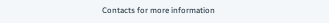Contacts for more information